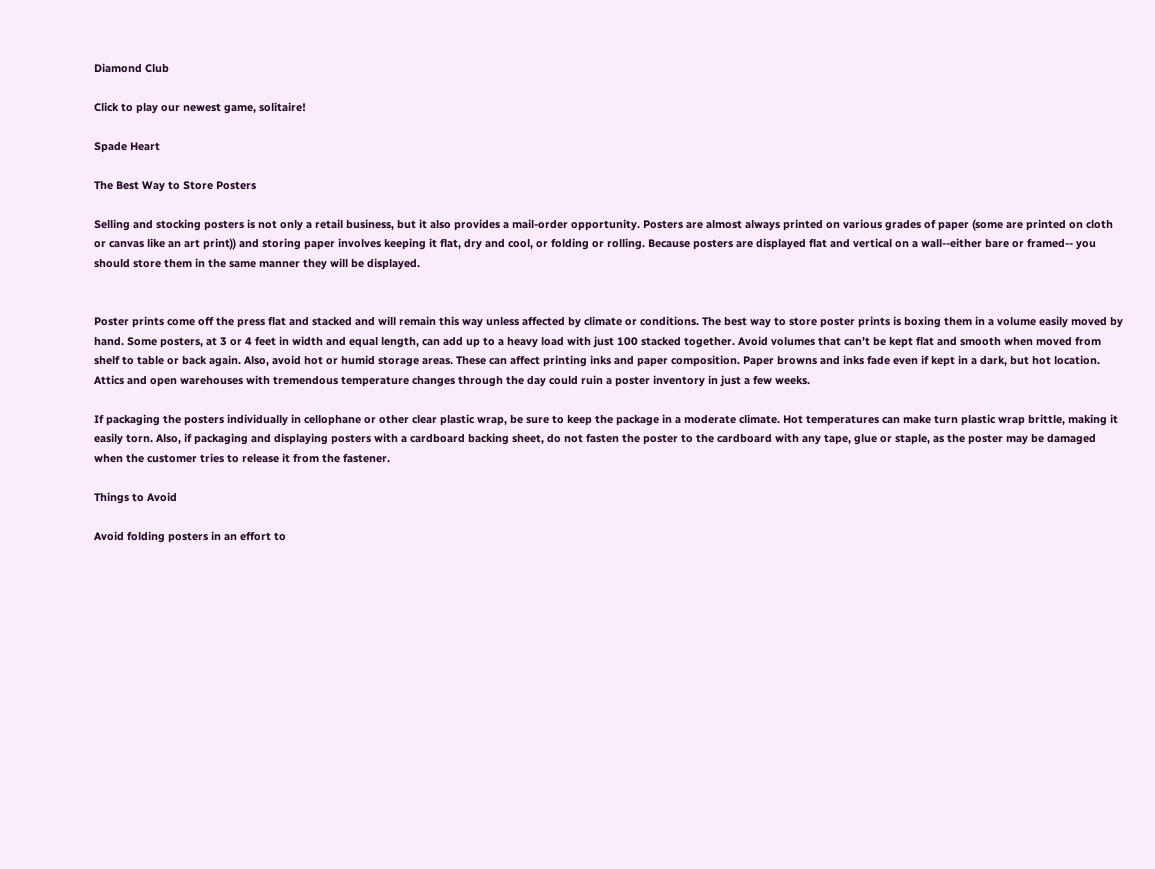Diamond Club

Click to play our newest game, solitaire!

Spade Heart

The Best Way to Store Posters

Selling and stocking posters is not only a retail business, but it also provides a mail-order opportunity. Posters are almost always printed on various grades of paper (some are printed on cloth or canvas like an art print)) and storing paper involves keeping it flat, dry and cool, or folding or rolling. Because posters are displayed flat and vertical on a wall--either bare or framed-- you should store them in the same manner they will be displayed.


Poster prints come off the press flat and stacked and will remain this way unless affected by climate or conditions. The best way to store poster prints is boxing them in a volume easily moved by hand. Some posters, at 3 or 4 feet in width and equal length, can add up to a heavy load with just 100 stacked together. Avoid volumes that can’t be kept flat and smooth when moved from shelf to table or back again. Also, avoid hot or humid storage areas. These can affect printing inks and paper composition. Paper browns and inks fade even if kept in a dark, but hot location. Attics and open warehouses with tremendous temperature changes through the day could ruin a poster inventory in just a few weeks.

If packaging the posters individually in cellophane or other clear plastic wrap, be sure to keep the package in a moderate climate. Hot temperatures can make turn plastic wrap brittle, making it easily torn. Also, if packaging and displaying posters with a cardboard backing sheet, do not fasten the poster to the cardboard with any tape, glue or staple, as the poster may be damaged when the customer tries to release it from the fastener.

Things to Avoid

Avoid folding posters in an effort to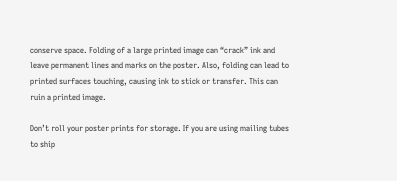conserve space. Folding of a large printed image can “crack” ink and leave permanent lines and marks on the poster. Also, folding can lead to printed surfaces touching, causing ink to stick or transfer. This can ruin a printed image.

Don’t roll your poster prints for storage. If you are using mailing tubes to ship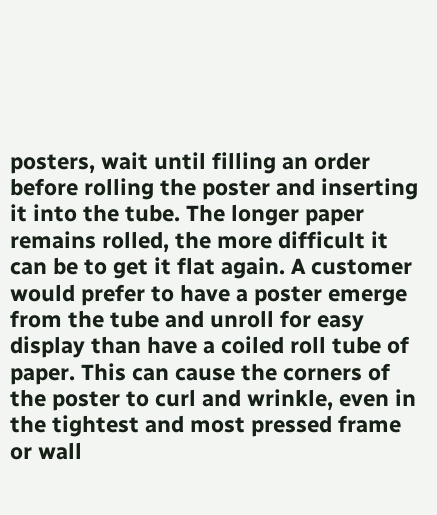posters, wait until filling an order before rolling the poster and inserting it into the tube. The longer paper remains rolled, the more difficult it can be to get it flat again. A customer would prefer to have a poster emerge from the tube and unroll for easy display than have a coiled roll tube of paper. This can cause the corners of the poster to curl and wrinkle, even in the tightest and most pressed frame or wall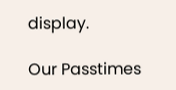display.

Our Passtimes